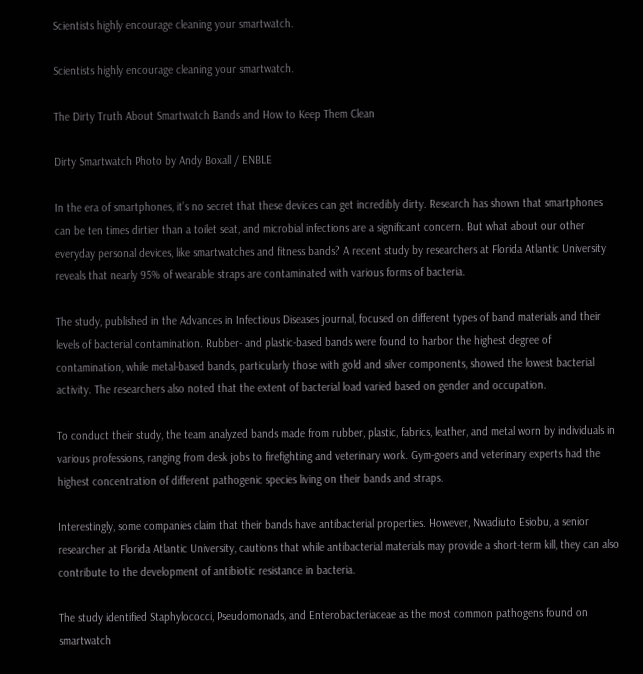Scientists highly encourage cleaning your smartwatch.

Scientists highly encourage cleaning your smartwatch.

The Dirty Truth About Smartwatch Bands and How to Keep Them Clean

Dirty Smartwatch Photo by Andy Boxall / ENBLE

In the era of smartphones, it’s no secret that these devices can get incredibly dirty. Research has shown that smartphones can be ten times dirtier than a toilet seat, and microbial infections are a significant concern. But what about our other everyday personal devices, like smartwatches and fitness bands? A recent study by researchers at Florida Atlantic University reveals that nearly 95% of wearable straps are contaminated with various forms of bacteria.

The study, published in the Advances in Infectious Diseases journal, focused on different types of band materials and their levels of bacterial contamination. Rubber- and plastic-based bands were found to harbor the highest degree of contamination, while metal-based bands, particularly those with gold and silver components, showed the lowest bacterial activity. The researchers also noted that the extent of bacterial load varied based on gender and occupation.

To conduct their study, the team analyzed bands made from rubber, plastic, fabrics, leather, and metal worn by individuals in various professions, ranging from desk jobs to firefighting and veterinary work. Gym-goers and veterinary experts had the highest concentration of different pathogenic species living on their bands and straps.

Interestingly, some companies claim that their bands have antibacterial properties. However, Nwadiuto Esiobu, a senior researcher at Florida Atlantic University, cautions that while antibacterial materials may provide a short-term kill, they can also contribute to the development of antibiotic resistance in bacteria.

The study identified Staphylococci, Pseudomonads, and Enterobacteriaceae as the most common pathogens found on smartwatch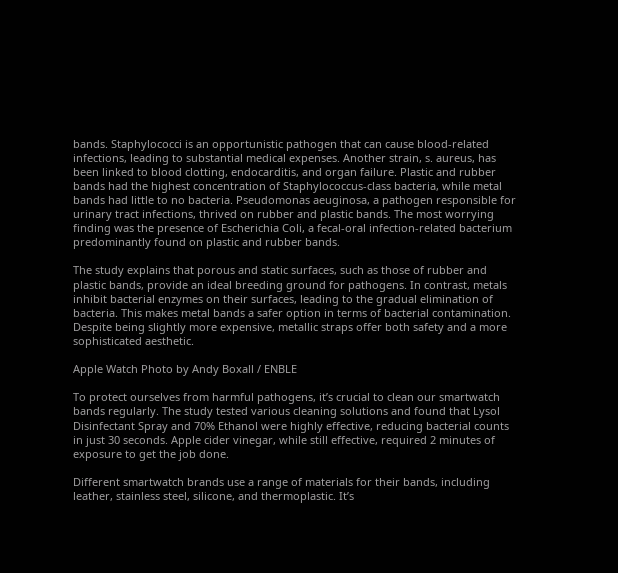bands. Staphylococci is an opportunistic pathogen that can cause blood-related infections, leading to substantial medical expenses. Another strain, s. aureus, has been linked to blood clotting, endocarditis, and organ failure. Plastic and rubber bands had the highest concentration of Staphylococcus-class bacteria, while metal bands had little to no bacteria. Pseudomonas aeuginosa, a pathogen responsible for urinary tract infections, thrived on rubber and plastic bands. The most worrying finding was the presence of Escherichia Coli, a fecal-oral infection-related bacterium predominantly found on plastic and rubber bands.

The study explains that porous and static surfaces, such as those of rubber and plastic bands, provide an ideal breeding ground for pathogens. In contrast, metals inhibit bacterial enzymes on their surfaces, leading to the gradual elimination of bacteria. This makes metal bands a safer option in terms of bacterial contamination. Despite being slightly more expensive, metallic straps offer both safety and a more sophisticated aesthetic.

Apple Watch Photo by Andy Boxall / ENBLE

To protect ourselves from harmful pathogens, it’s crucial to clean our smartwatch bands regularly. The study tested various cleaning solutions and found that Lysol Disinfectant Spray and 70% Ethanol were highly effective, reducing bacterial counts in just 30 seconds. Apple cider vinegar, while still effective, required 2 minutes of exposure to get the job done.

Different smartwatch brands use a range of materials for their bands, including leather, stainless steel, silicone, and thermoplastic. It’s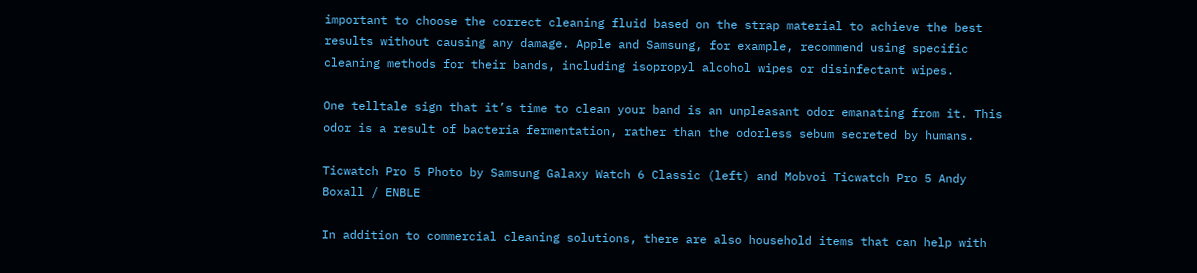important to choose the correct cleaning fluid based on the strap material to achieve the best results without causing any damage. Apple and Samsung, for example, recommend using specific cleaning methods for their bands, including isopropyl alcohol wipes or disinfectant wipes.

One telltale sign that it’s time to clean your band is an unpleasant odor emanating from it. This odor is a result of bacteria fermentation, rather than the odorless sebum secreted by humans.

Ticwatch Pro 5 Photo by Samsung Galaxy Watch 6 Classic (left) and Mobvoi Ticwatch Pro 5 Andy Boxall / ENBLE

In addition to commercial cleaning solutions, there are also household items that can help with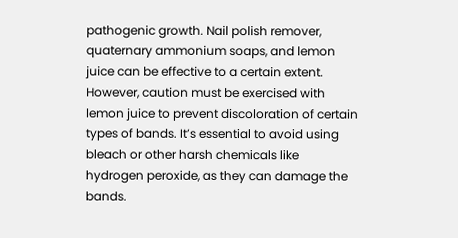pathogenic growth. Nail polish remover, quaternary ammonium soaps, and lemon juice can be effective to a certain extent. However, caution must be exercised with lemon juice to prevent discoloration of certain types of bands. It’s essential to avoid using bleach or other harsh chemicals like hydrogen peroxide, as they can damage the bands.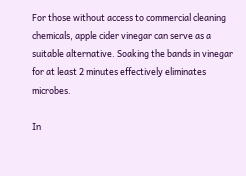For those without access to commercial cleaning chemicals, apple cider vinegar can serve as a suitable alternative. Soaking the bands in vinegar for at least 2 minutes effectively eliminates microbes.

In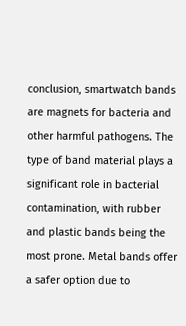conclusion, smartwatch bands are magnets for bacteria and other harmful pathogens. The type of band material plays a significant role in bacterial contamination, with rubber and plastic bands being the most prone. Metal bands offer a safer option due to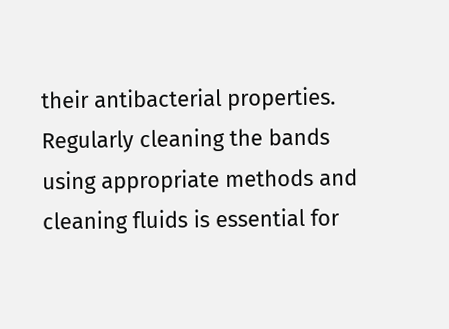their antibacterial properties. Regularly cleaning the bands using appropriate methods and cleaning fluids is essential for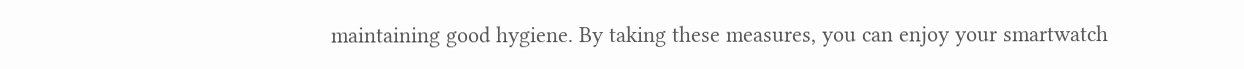maintaining good hygiene. By taking these measures, you can enjoy your smartwatch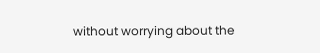without worrying about the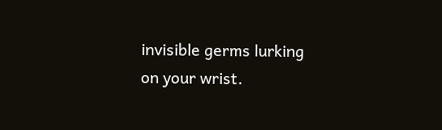invisible germs lurking on your wrist.